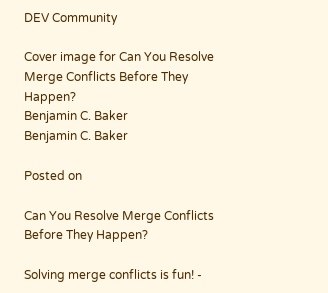DEV Community

Cover image for Can You Resolve Merge Conflicts Before They Happen?
Benjamin C. Baker
Benjamin C. Baker

Posted on

Can You Resolve Merge Conflicts Before They Happen?

Solving merge conflicts is fun! -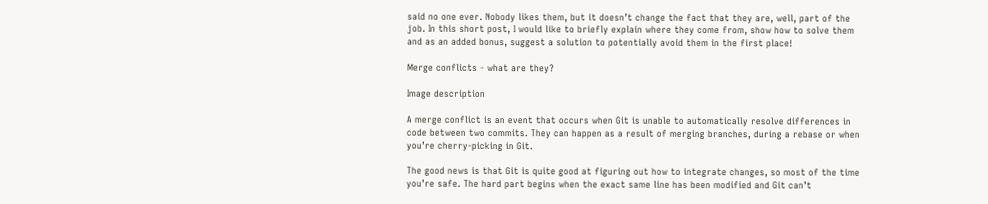said no one ever. Nobody likes them, but it doesn’t change the fact that they are, well, part of the job. In this short post, I would like to briefly explain where they come from, show how to solve them and as an added bonus, suggest a solution to potentially avoid them in the first place!

Merge conflicts - what are they?

Image description

A merge conflict is an event that occurs when Git is unable to automatically resolve differences in code between two commits. They can happen as a result of merging branches, during a rebase or when you’re cherry-picking in Git.

The good news is that Git is quite good at figuring out how to integrate changes, so most of the time you’re safe. The hard part begins when the exact same line has been modified and Git can’t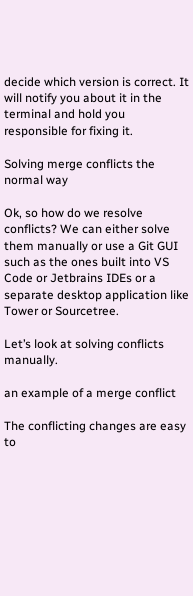decide which version is correct. It will notify you about it in the terminal and hold you responsible for fixing it.

Solving merge conflicts the normal way

Ok, so how do we resolve conflicts? We can either solve them manually or use a Git GUI such as the ones built into VS Code or Jetbrains IDEs or a separate desktop application like Tower or Sourcetree.

Let’s look at solving conflicts manually.

an example of a merge conflict

The conflicting changes are easy to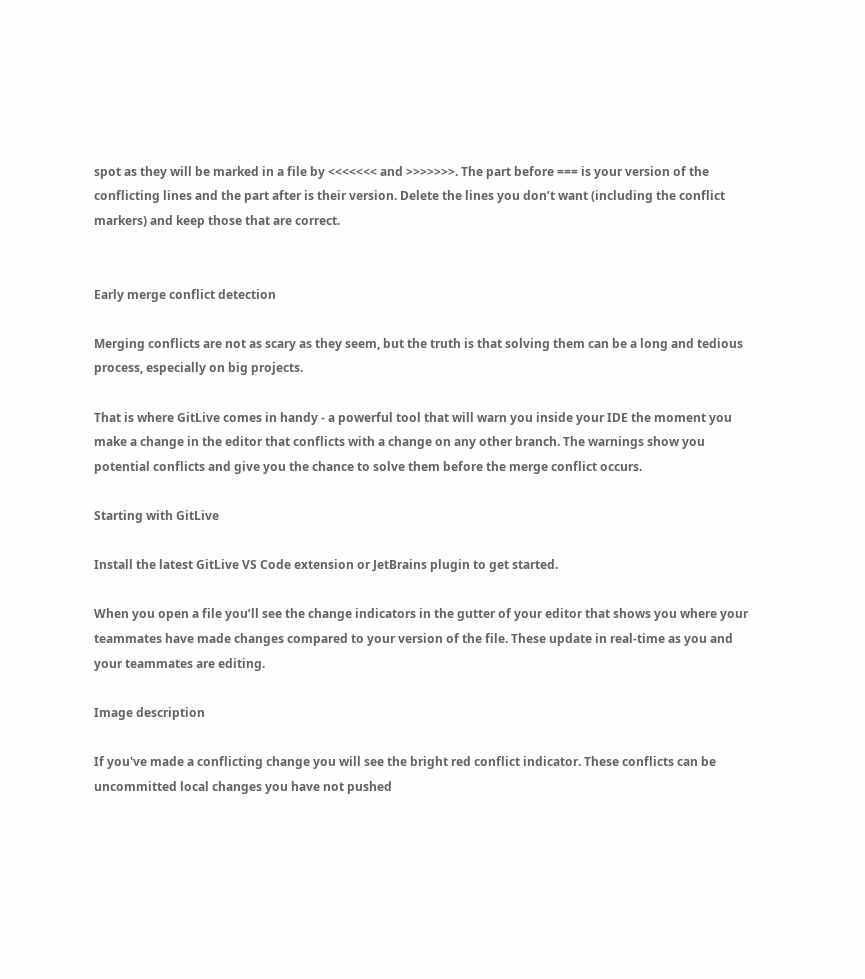spot as they will be marked in a file by <<<<<<< and >>>>>>>. The part before === is your version of the conflicting lines and the part after is their version. Delete the lines you don’t want (including the conflict markers) and keep those that are correct.


Early merge conflict detection

Merging conflicts are not as scary as they seem, but the truth is that solving them can be a long and tedious process, especially on big projects.

That is where GitLive comes in handy - a powerful tool that will warn you inside your IDE the moment you make a change in the editor that conflicts with a change on any other branch. The warnings show you potential conflicts and give you the chance to solve them before the merge conflict occurs.

Starting with GitLive

Install the latest GitLive VS Code extension or JetBrains plugin to get started.

When you open a file you’ll see the change indicators in the gutter of your editor that shows you where your teammates have made changes compared to your version of the file. These update in real-time as you and your teammates are editing.

Image description

If you've made a conflicting change you will see the bright red conflict indicator. These conflicts can be uncommitted local changes you have not pushed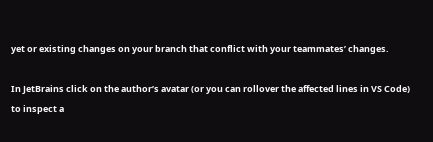yet or existing changes on your branch that conflict with your teammates’ changes.

In JetBrains click on the author’s avatar (or you can rollover the affected lines in VS Code) to inspect a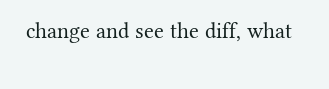change and see the diff, what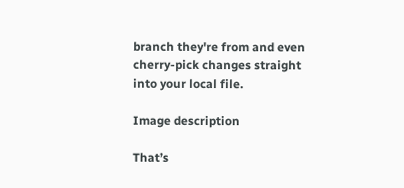branch they're from and even cherry-pick changes straight into your local file.

Image description

That’s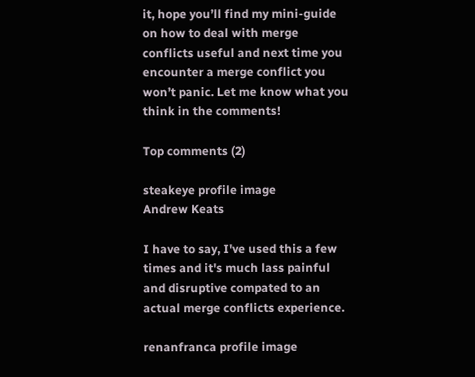it, hope you’ll find my mini-guide on how to deal with merge conflicts useful and next time you encounter a merge conflict you won’t panic. Let me know what you think in the comments!

Top comments (2)

steakeye profile image
Andrew Keats

I have to say, I've used this a few times and it's much lass painful and disruptive compated to an actual merge conflicts experience.

renanfranca profile image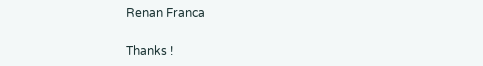Renan Franca

Thanks !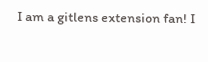I am a gitlens extension fan! I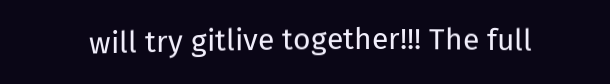will try gitlive together!!! The full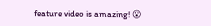feature video is amazing! 😮